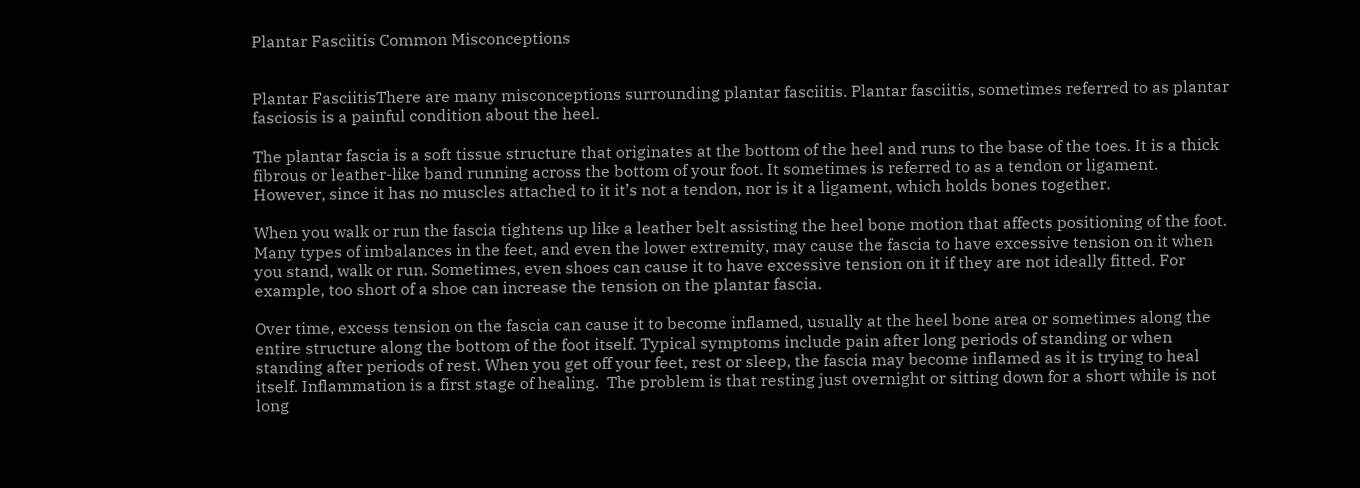Plantar Fasciitis Common Misconceptions


Plantar FasciitisThere are many misconceptions surrounding plantar fasciitis. Plantar fasciitis, sometimes referred to as plantar fasciosis is a painful condition about the heel.

The plantar fascia is a soft tissue structure that originates at the bottom of the heel and runs to the base of the toes. It is a thick fibrous or leather-like band running across the bottom of your foot. It sometimes is referred to as a tendon or ligament. However, since it has no muscles attached to it it’s not a tendon, nor is it a ligament, which holds bones together.

When you walk or run the fascia tightens up like a leather belt assisting the heel bone motion that affects positioning of the foot. Many types of imbalances in the feet, and even the lower extremity, may cause the fascia to have excessive tension on it when you stand, walk or run. Sometimes, even shoes can cause it to have excessive tension on it if they are not ideally fitted. For example, too short of a shoe can increase the tension on the plantar fascia.

Over time, excess tension on the fascia can cause it to become inflamed, usually at the heel bone area or sometimes along the entire structure along the bottom of the foot itself. Typical symptoms include pain after long periods of standing or when standing after periods of rest. When you get off your feet, rest or sleep, the fascia may become inflamed as it is trying to heal itself. Inflammation is a first stage of healing.  The problem is that resting just overnight or sitting down for a short while is not long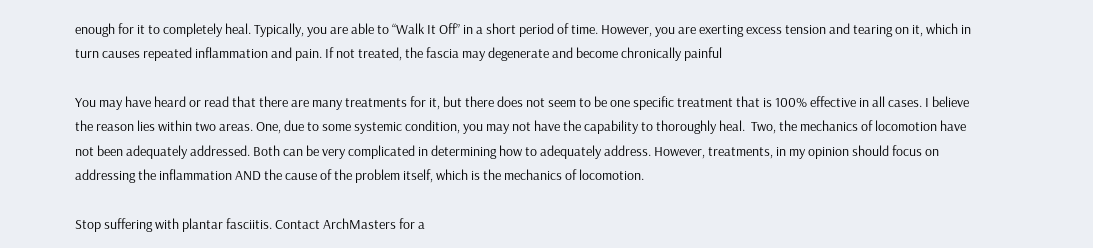enough for it to completely heal. Typically, you are able to “Walk It Off” in a short period of time. However, you are exerting excess tension and tearing on it, which in turn causes repeated inflammation and pain. If not treated, the fascia may degenerate and become chronically painful

You may have heard or read that there are many treatments for it, but there does not seem to be one specific treatment that is 100% effective in all cases. I believe the reason lies within two areas. One, due to some systemic condition, you may not have the capability to thoroughly heal.  Two, the mechanics of locomotion have not been adequately addressed. Both can be very complicated in determining how to adequately address. However, treatments, in my opinion should focus on addressing the inflammation AND the cause of the problem itself, which is the mechanics of locomotion.

Stop suffering with plantar fasciitis. Contact ArchMasters for a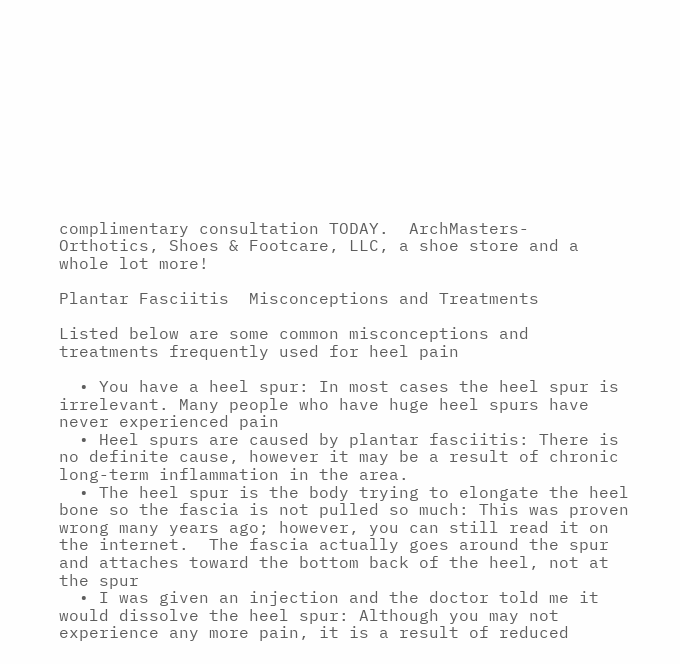complimentary consultation TODAY.  ArchMasters- Orthotics, Shoes & Footcare, LLC, a shoe store and a whole lot more!

Plantar Fasciitis  Misconceptions and Treatments

Listed below are some common misconceptions and treatments frequently used for heel pain

  • You have a heel spur: In most cases the heel spur is irrelevant. Many people who have huge heel spurs have never experienced pain
  • Heel spurs are caused by plantar fasciitis: There is no definite cause, however it may be a result of chronic long-term inflammation in the area.
  • The heel spur is the body trying to elongate the heel bone so the fascia is not pulled so much: This was proven wrong many years ago; however, you can still read it on the internet.  The fascia actually goes around the spur and attaches toward the bottom back of the heel, not at the spur
  • I was given an injection and the doctor told me it would dissolve the heel spur: Although you may not experience any more pain, it is a result of reduced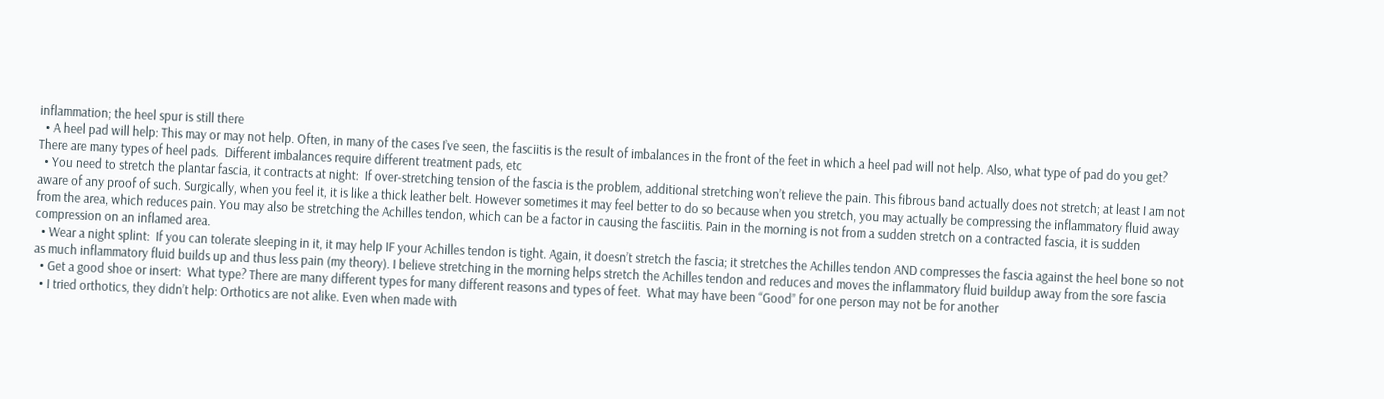inflammation; the heel spur is still there
  • A heel pad will help: This may or may not help. Often, in many of the cases I’ve seen, the fasciitis is the result of imbalances in the front of the feet in which a heel pad will not help. Also, what type of pad do you get? There are many types of heel pads.  Different imbalances require different treatment pads, etc
  • You need to stretch the plantar fascia, it contracts at night:  If over-stretching tension of the fascia is the problem, additional stretching won’t relieve the pain. This fibrous band actually does not stretch; at least I am not aware of any proof of such. Surgically, when you feel it, it is like a thick leather belt. However sometimes it may feel better to do so because when you stretch, you may actually be compressing the inflammatory fluid away from the area, which reduces pain. You may also be stretching the Achilles tendon, which can be a factor in causing the fasciitis. Pain in the morning is not from a sudden stretch on a contracted fascia, it is sudden compression on an inflamed area.
  • Wear a night splint:  If you can tolerate sleeping in it, it may help IF your Achilles tendon is tight. Again, it doesn’t stretch the fascia; it stretches the Achilles tendon AND compresses the fascia against the heel bone so not as much inflammatory fluid builds up and thus less pain (my theory). I believe stretching in the morning helps stretch the Achilles tendon and reduces and moves the inflammatory fluid buildup away from the sore fascia
  • Get a good shoe or insert:  What type? There are many different types for many different reasons and types of feet.  What may have been “Good” for one person may not be for another
  • I tried orthotics, they didn’t help: Orthotics are not alike. Even when made with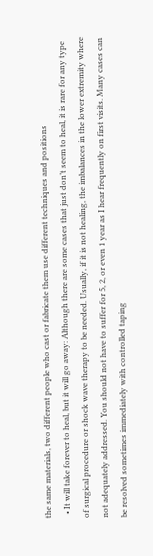the same materials, two different people who cast or fabricate them use different techniques and positions
  • It will take forever to heal, but it will go away: Although there are some cases that just don’t seem to heal, it is rare for any type of surgical procedure or shock wave therapy to be needed. Usually, if it is not healing, the imbalances in the lower extremity where not adequately addressed. You should not have to suffer for 5, 2, or even 1 year as I hear frequently on first visits. Many cases can be resolved sometimes immediately with controlled taping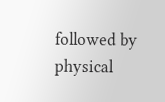followed by physical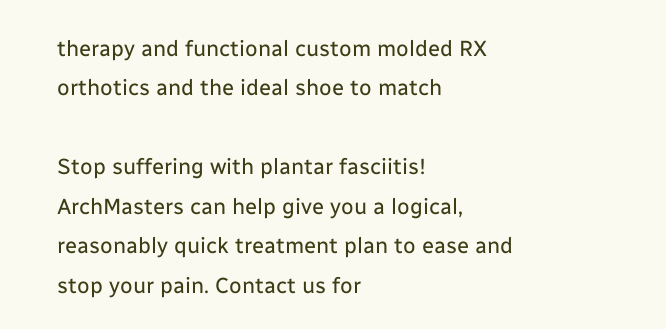therapy and functional custom molded RX orthotics and the ideal shoe to match

Stop suffering with plantar fasciitis! ArchMasters can help give you a logical, reasonably quick treatment plan to ease and stop your pain. Contact us for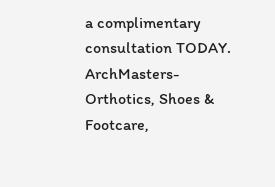a complimentary consultation TODAY. ArchMasters- Orthotics, Shoes & Footcare,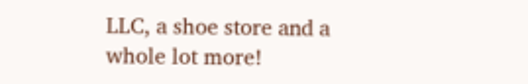LLC, a shoe store and a whole lot more!